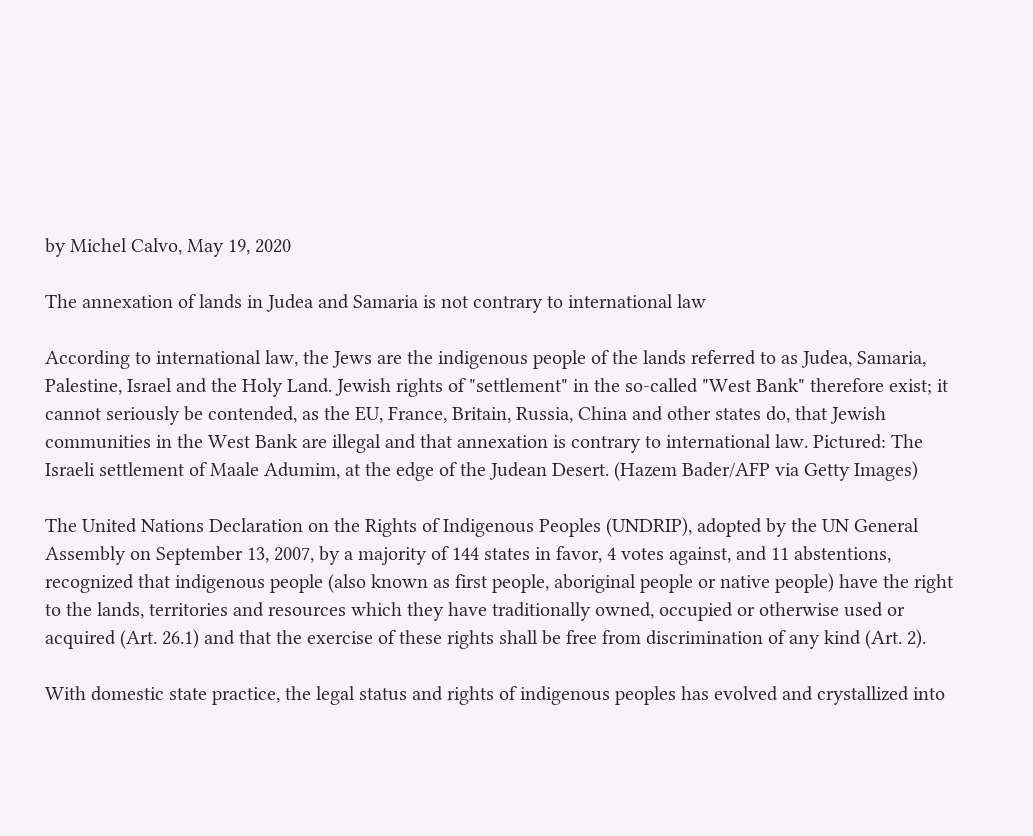by Michel Calvo, May 19, 2020

The annexation of lands in Judea and Samaria is not contrary to international law

According to international law, the Jews are the indigenous people of the lands referred to as Judea, Samaria, Palestine, Israel and the Holy Land. Jewish rights of "settlement" in the so-called "West Bank" therefore exist; it cannot seriously be contended, as the EU, France, Britain, Russia, China and other states do, that Jewish communities in the West Bank are illegal and that annexation is contrary to international law. Pictured: The Israeli settlement of Maale Adumim, at the edge of the Judean Desert. (Hazem Bader/AFP via Getty Images)

The United Nations Declaration on the Rights of Indigenous Peoples (UNDRIP), adopted by the UN General Assembly on September 13, 2007, by a majority of 144 states in favor, 4 votes against, and 11 abstentions, recognized that indigenous people (also known as first people, aboriginal people or native people) have the right to the lands, territories and resources which they have traditionally owned, occupied or otherwise used or acquired (Art. 26.1) and that the exercise of these rights shall be free from discrimination of any kind (Art. 2).

With domestic state practice, the legal status and rights of indigenous peoples has evolved and crystallized into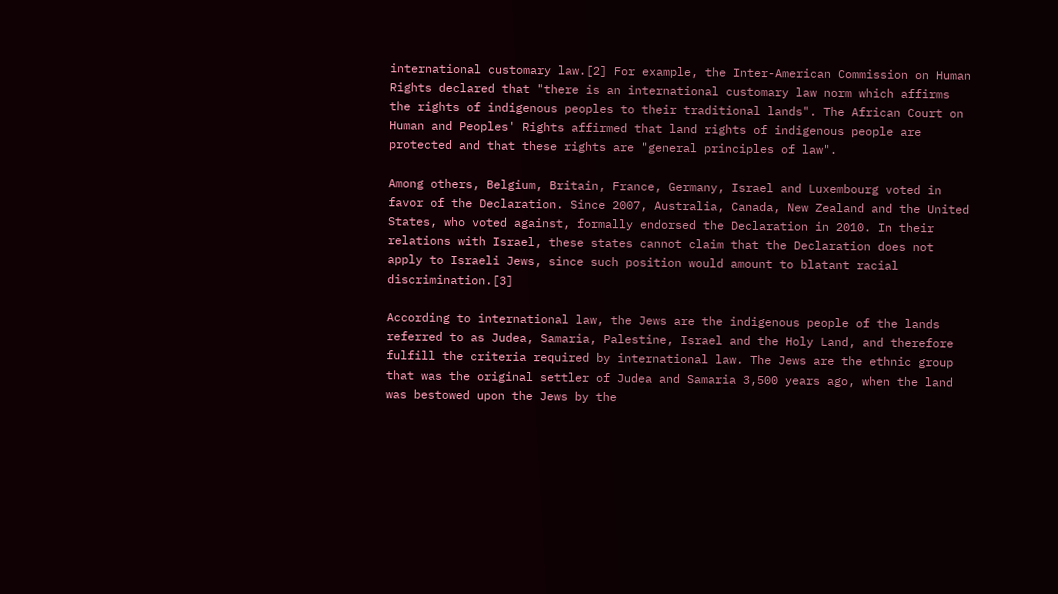international customary law.[2] For example, the Inter-American Commission on Human Rights declared that "there is an international customary law norm which affirms the rights of indigenous peoples to their traditional lands". The African Court on Human and Peoples' Rights affirmed that land rights of indigenous people are protected and that these rights are "general principles of law".

Among others, Belgium, Britain, France, Germany, Israel and Luxembourg voted in favor of the Declaration. Since 2007, Australia, Canada, New Zealand and the United States, who voted against, formally endorsed the Declaration in 2010. In their relations with Israel, these states cannot claim that the Declaration does not apply to Israeli Jews, since such position would amount to blatant racial discrimination.[3]

According to international law, the Jews are the indigenous people of the lands referred to as Judea, Samaria, Palestine, Israel and the Holy Land, and therefore fulfill the criteria required by international law. The Jews are the ethnic group that was the original settler of Judea and Samaria 3,500 years ago, when the land was bestowed upon the Jews by the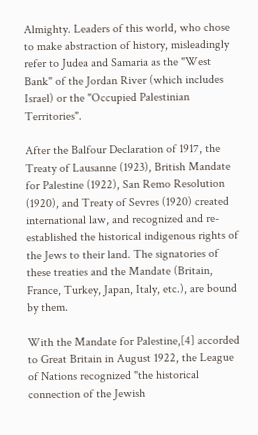Almighty. Leaders of this world, who chose to make abstraction of history, misleadingly refer to Judea and Samaria as the "West Bank" of the Jordan River (which includes Israel) or the "Occupied Palestinian Territories".

After the Balfour Declaration of 1917, the Treaty of Lausanne (1923), British Mandate for Palestine (1922), San Remo Resolution (1920), and Treaty of Sevres (1920) created international law, and recognized and re-established the historical indigenous rights of the Jews to their land. The signatories of these treaties and the Mandate (Britain, France, Turkey, Japan, Italy, etc.), are bound by them.

With the Mandate for Palestine,[4] accorded to Great Britain in August 1922, the League of Nations recognized "the historical connection of the Jewish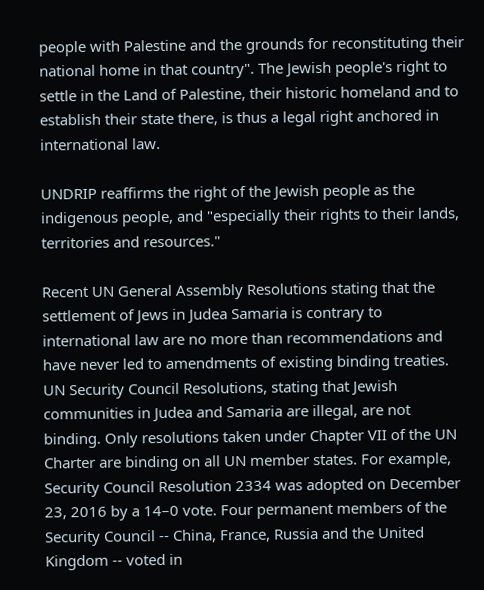people with Palestine and the grounds for reconstituting their national home in that country". The Jewish people's right to settle in the Land of Palestine, their historic homeland and to establish their state there, is thus a legal right anchored in international law.

UNDRIP reaffirms the right of the Jewish people as the indigenous people, and "especially their rights to their lands, territories and resources."

Recent UN General Assembly Resolutions stating that the settlement of Jews in Judea Samaria is contrary to international law are no more than recommendations and have never led to amendments of existing binding treaties. UN Security Council Resolutions, stating that Jewish communities in Judea and Samaria are illegal, are not binding. Only resolutions taken under Chapter VII of the UN Charter are binding on all UN member states. For example, Security Council Resolution 2334 was adopted on December 23, 2016 by a 14–0 vote. Four permanent members of the Security Council -- China, France, Russia and the United Kingdom -- voted in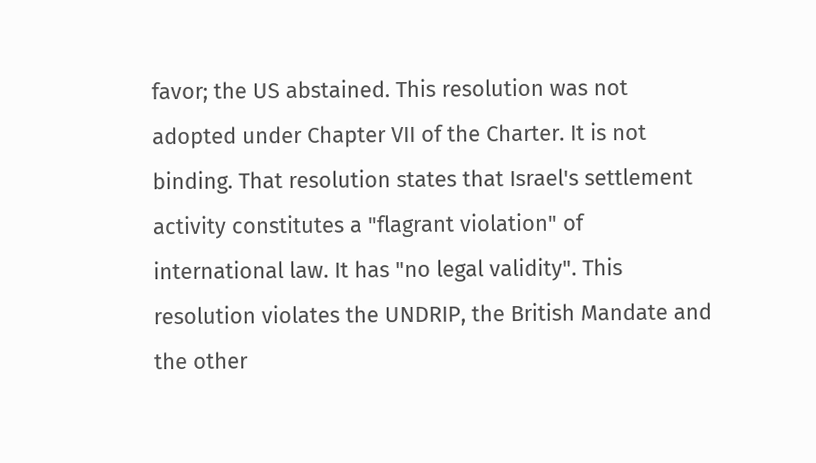favor; the US abstained. This resolution was not adopted under Chapter VII of the Charter. It is not binding. That resolution states that Israel's settlement activity constitutes a "flagrant violation" of international law. It has "no legal validity". This resolution violates the UNDRIP, the British Mandate and the other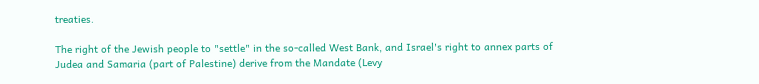treaties.

The right of the Jewish people to "settle" in the so-called West Bank, and Israel's right to annex parts of Judea and Samaria (part of Palestine) derive from the Mandate (Levy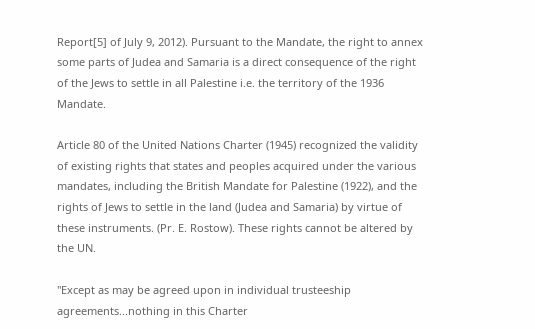Report[5] of July 9, 2012). Pursuant to the Mandate, the right to annex some parts of Judea and Samaria is a direct consequence of the right of the Jews to settle in all Palestine i.e. the territory of the 1936 Mandate.

Article 80 of the United Nations Charter (1945) recognized the validity of existing rights that states and peoples acquired under the various mandates, including the British Mandate for Palestine (1922), and the rights of Jews to settle in the land (Judea and Samaria) by virtue of these instruments. (Pr. E. Rostow). These rights cannot be altered by the UN.

"Except as may be agreed upon in individual trusteeship agreements...nothing in this Charter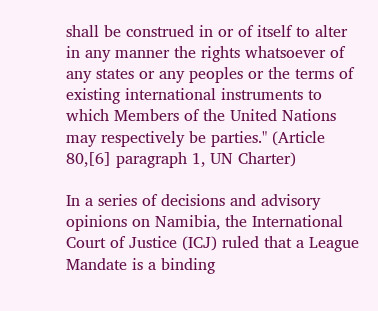shall be construed in or of itself to alter in any manner the rights whatsoever of any states or any peoples or the terms of existing international instruments to which Members of the United Nations may respectively be parties." (Article 80,[6] paragraph 1, UN Charter)

In a series of decisions and advisory opinions on Namibia, the International Court of Justice (ICJ) ruled that a League Mandate is a binding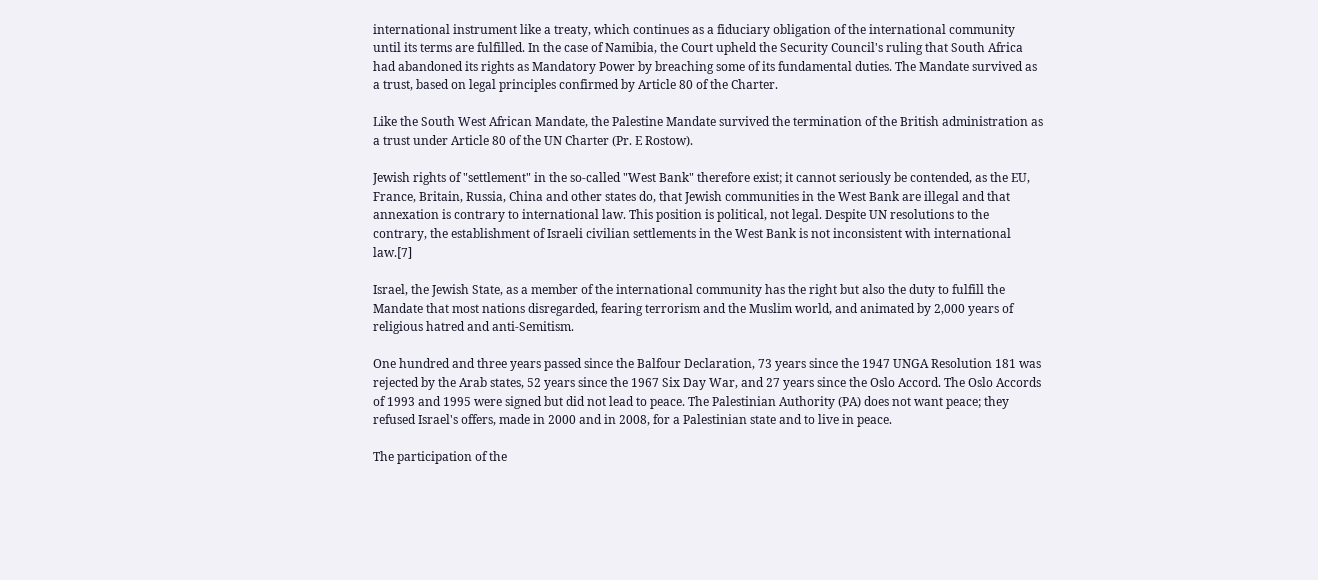international instrument like a treaty, which continues as a fiduciary obligation of the international community until its terms are fulfilled. In the case of Namibia, the Court upheld the Security Council's ruling that South Africa had abandoned its rights as Mandatory Power by breaching some of its fundamental duties. The Mandate survived as a trust, based on legal principles confirmed by Article 80 of the Charter.

Like the South West African Mandate, the Palestine Mandate survived the termination of the British administration as a trust under Article 80 of the UN Charter (Pr. E Rostow).

Jewish rights of "settlement" in the so-called "West Bank" therefore exist; it cannot seriously be contended, as the EU, France, Britain, Russia, China and other states do, that Jewish communities in the West Bank are illegal and that annexation is contrary to international law. This position is political, not legal. Despite UN resolutions to the contrary, the establishment of Israeli civilian settlements in the West Bank is not inconsistent with international law.[7]

Israel, the Jewish State, as a member of the international community has the right but also the duty to fulfill the Mandate that most nations disregarded, fearing terrorism and the Muslim world, and animated by 2,000 years of religious hatred and anti-Semitism.

One hundred and three years passed since the Balfour Declaration, 73 years since the 1947 UNGA Resolution 181 was rejected by the Arab states, 52 years since the 1967 Six Day War, and 27 years since the Oslo Accord. The Oslo Accords of 1993 and 1995 were signed but did not lead to peace. The Palestinian Authority (PA) does not want peace; they refused Israel's offers, made in 2000 and in 2008, for a Palestinian state and to live in peace.

The participation of the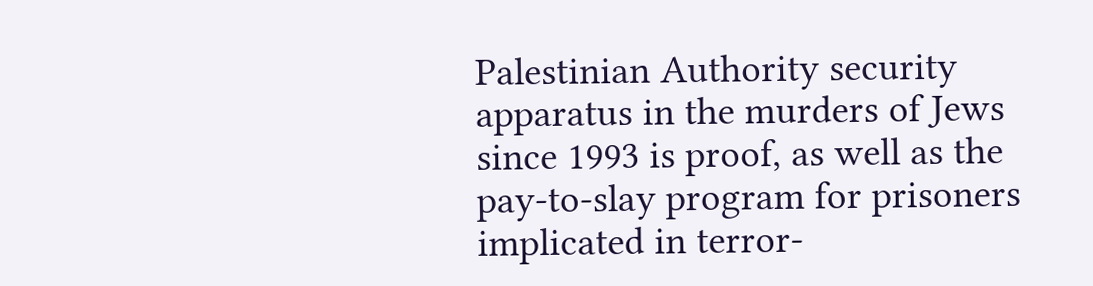Palestinian Authority security apparatus in the murders of Jews since 1993 is proof, as well as the pay-to-slay program for prisoners implicated in terror-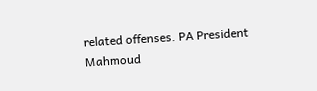related offenses. PA President Mahmoud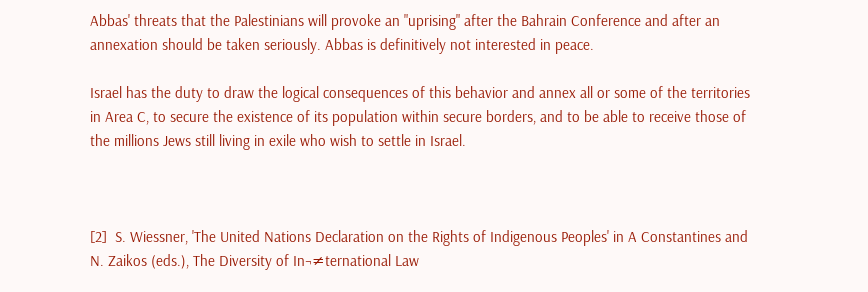Abbas' threats that the Palestinians will provoke an "uprising" after the Bahrain Conference and after an annexation should be taken seriously. Abbas is definitively not interested in peace.

Israel has the duty to draw the logical consequences of this behavior and annex all or some of the territories in Area C, to secure the existence of its population within secure borders, and to be able to receive those of the millions Jews still living in exile who wish to settle in Israel.



[2]  S. Wiessner, 'The United Nations Declaration on the Rights of Indigenous Peoples' in A Constantines and N. Zaikos (eds.), The Diversity of In¬≠ternational Law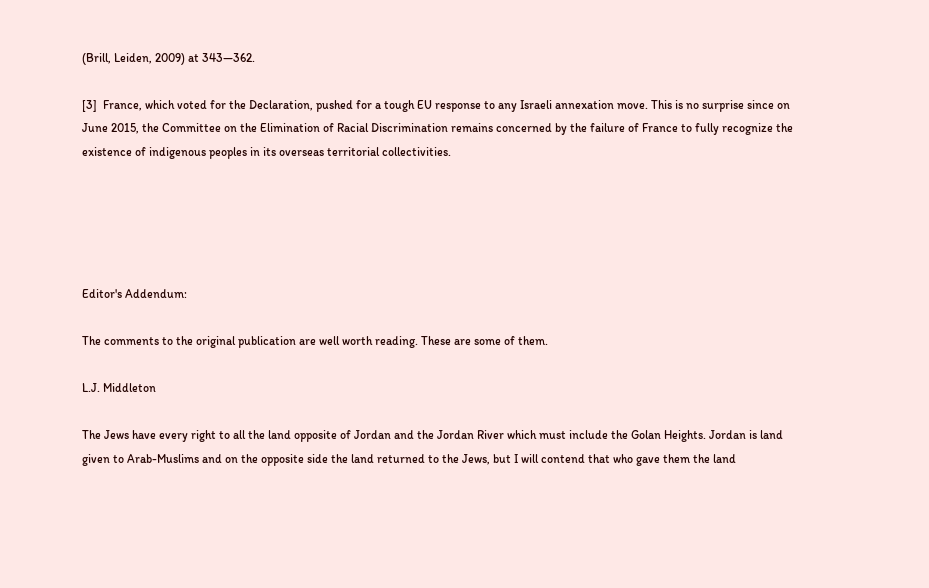(Brill, Leiden, 2009) at 343—362.

[3]  France, which voted for the Declaration, pushed for a tough EU response to any Israeli annexation move. This is no surprise since on June 2015, the Committee on the Elimination of Racial Discrimination remains concerned by the failure of France to fully recognize the existence of indigenous peoples in its overseas territorial collectivities.





Editor's Addendum:

The comments to the original publication are well worth reading. These are some of them.

L.J. Middleton

The Jews have every right to all the land opposite of Jordan and the Jordan River which must include the Golan Heights. Jordan is land given to Arab-Muslims and on the opposite side the land returned to the Jews, but I will contend that who gave them the land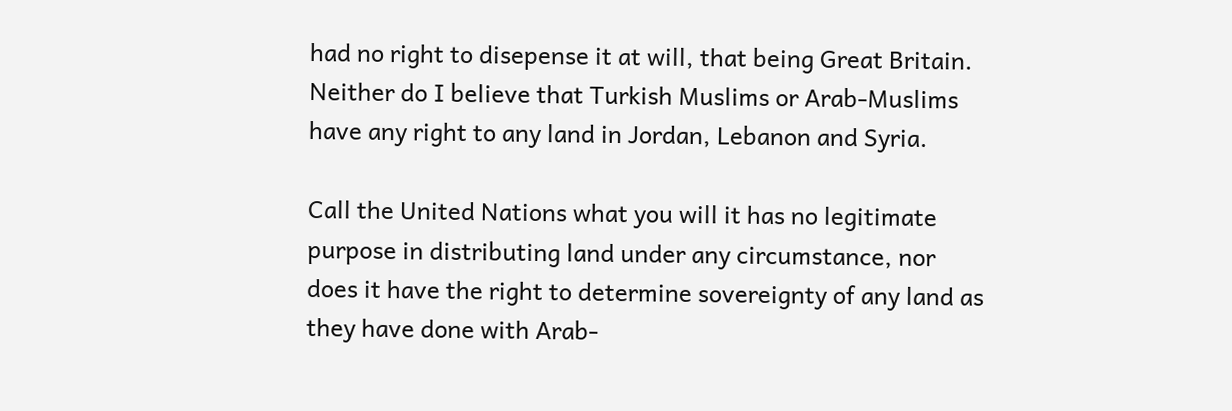had no right to disepense it at will, that being Great Britain. Neither do I believe that Turkish Muslims or Arab-Muslims have any right to any land in Jordan, Lebanon and Syria.

Call the United Nations what you will it has no legitimate purpose in distributing land under any circumstance, nor does it have the right to determine sovereignty of any land as they have done with Arab-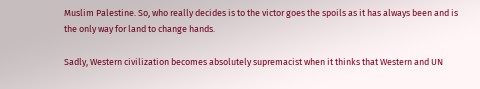Muslim Palestine. So, who really decides is to the victor goes the spoils as it has always been and is the only way for land to change hands.

Sadly, Western civilization becomes absolutely supremacist when it thinks that Western and UN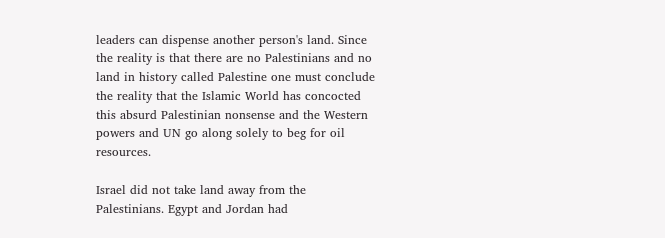leaders can dispense another person's land. Since the reality is that there are no Palestinians and no land in history called Palestine one must conclude the reality that the Islamic World has concocted this absurd Palestinian nonsense and the Western powers and UN go along solely to beg for oil resources.

Israel did not take land away from the Palestinians. Egypt and Jordan had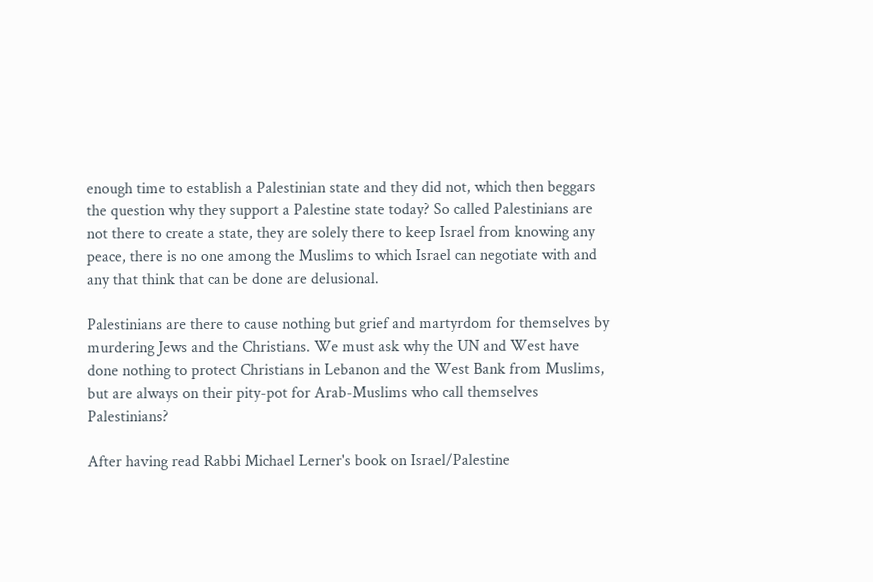enough time to establish a Palestinian state and they did not, which then beggars the question why they support a Palestine state today? So called Palestinians are not there to create a state, they are solely there to keep Israel from knowing any peace, there is no one among the Muslims to which Israel can negotiate with and any that think that can be done are delusional.

Palestinians are there to cause nothing but grief and martyrdom for themselves by murdering Jews and the Christians. We must ask why the UN and West have done nothing to protect Christians in Lebanon and the West Bank from Muslims, but are always on their pity-pot for Arab-Muslims who call themselves Palestinians?

After having read Rabbi Michael Lerner's book on Israel/Palestine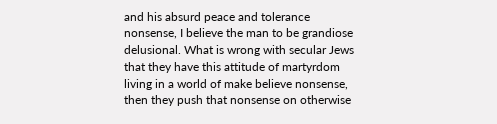and his absurd peace and tolerance nonsense, I believe the man to be grandiose delusional. What is wrong with secular Jews that they have this attitude of martyrdom living in a world of make believe nonsense, then they push that nonsense on otherwise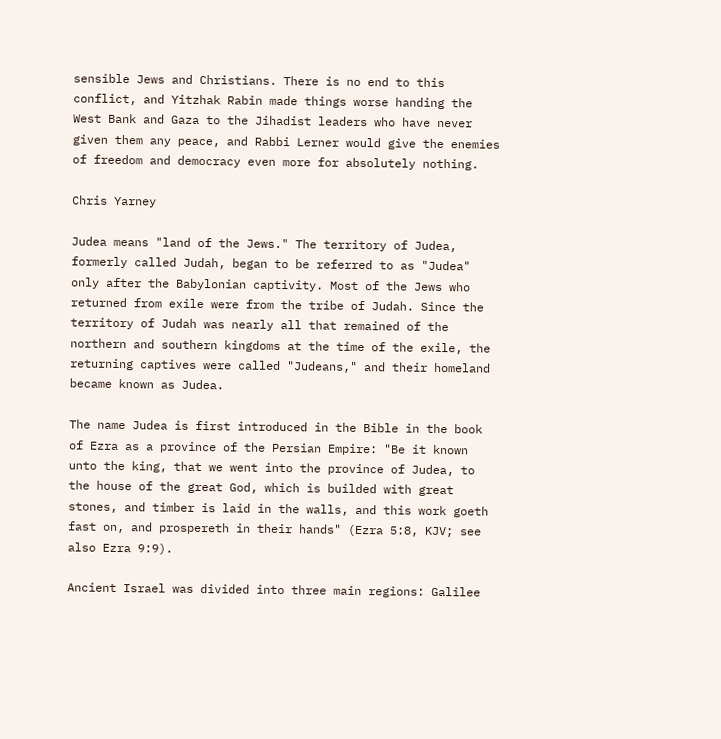sensible Jews and Christians. There is no end to this conflict, and Yitzhak Rabin made things worse handing the West Bank and Gaza to the Jihadist leaders who have never given them any peace, and Rabbi Lerner would give the enemies of freedom and democracy even more for absolutely nothing.

Chris Yarney

Judea means "land of the Jews." The territory of Judea, formerly called Judah, began to be referred to as "Judea" only after the Babylonian captivity. Most of the Jews who returned from exile were from the tribe of Judah. Since the territory of Judah was nearly all that remained of the northern and southern kingdoms at the time of the exile, the returning captives were called "Judeans," and their homeland became known as Judea.

The name Judea is first introduced in the Bible in the book of Ezra as a province of the Persian Empire: "Be it known unto the king, that we went into the province of Judea, to the house of the great God, which is builded with great stones, and timber is laid in the walls, and this work goeth fast on, and prospereth in their hands" (Ezra 5:8, KJV; see also Ezra 9:9).

Ancient Israel was divided into three main regions: Galilee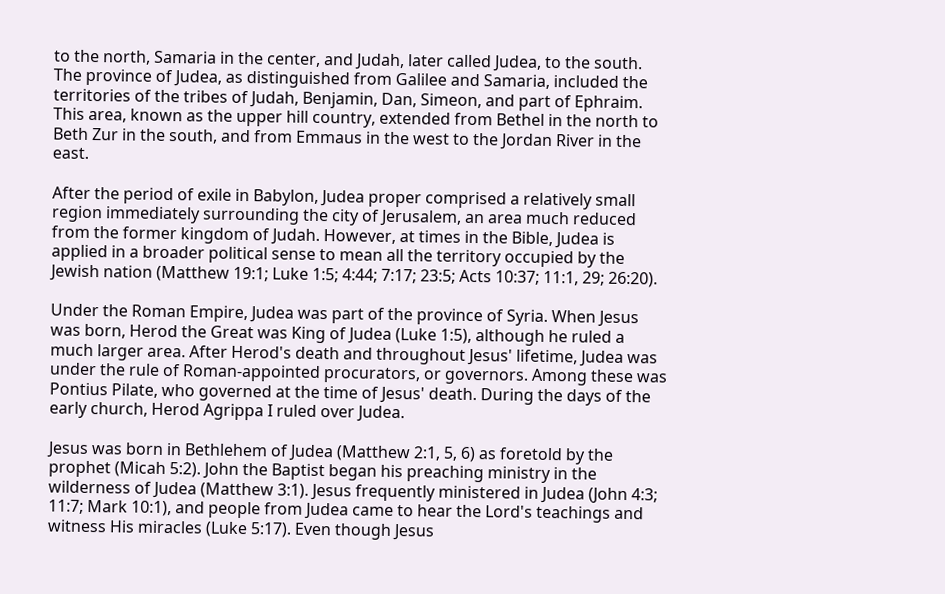to the north, Samaria in the center, and Judah, later called Judea, to the south. The province of Judea, as distinguished from Galilee and Samaria, included the territories of the tribes of Judah, Benjamin, Dan, Simeon, and part of Ephraim. This area, known as the upper hill country, extended from Bethel in the north to Beth Zur in the south, and from Emmaus in the west to the Jordan River in the east.

After the period of exile in Babylon, Judea proper comprised a relatively small region immediately surrounding the city of Jerusalem, an area much reduced from the former kingdom of Judah. However, at times in the Bible, Judea is applied in a broader political sense to mean all the territory occupied by the Jewish nation (Matthew 19:1; Luke 1:5; 4:44; 7:17; 23:5; Acts 10:37; 11:1, 29; 26:20).

Under the Roman Empire, Judea was part of the province of Syria. When Jesus was born, Herod the Great was King of Judea (Luke 1:5), although he ruled a much larger area. After Herod's death and throughout Jesus' lifetime, Judea was under the rule of Roman-appointed procurators, or governors. Among these was Pontius Pilate, who governed at the time of Jesus' death. During the days of the early church, Herod Agrippa I ruled over Judea.

Jesus was born in Bethlehem of Judea (Matthew 2:1, 5, 6) as foretold by the prophet (Micah 5:2). John the Baptist began his preaching ministry in the wilderness of Judea (Matthew 3:1). Jesus frequently ministered in Judea (John 4:3; 11:7; Mark 10:1), and people from Judea came to hear the Lord's teachings and witness His miracles (Luke 5:17). Even though Jesus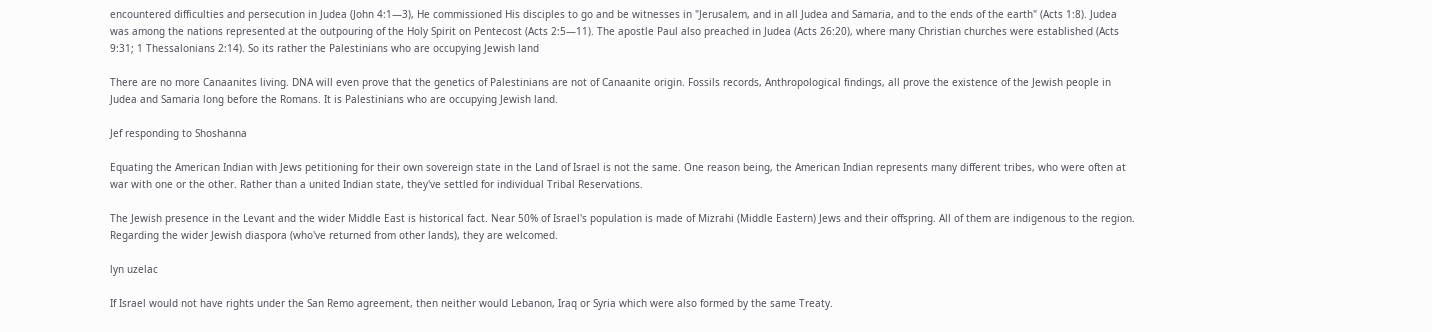encountered difficulties and persecution in Judea (John 4:1—3), He commissioned His disciples to go and be witnesses in "Jerusalem, and in all Judea and Samaria, and to the ends of the earth" (Acts 1:8). Judea was among the nations represented at the outpouring of the Holy Spirit on Pentecost (Acts 2:5—11). The apostle Paul also preached in Judea (Acts 26:20), where many Christian churches were established (Acts 9:31; 1 Thessalonians 2:14). So its rather the Palestinians who are occupying Jewish land

There are no more Canaanites living. DNA will even prove that the genetics of Palestinians are not of Canaanite origin. Fossils records, Anthropological findings, all prove the existence of the Jewish people in Judea and Samaria long before the Romans. It is Palestinians who are occupying Jewish land.

Jef responding to Shoshanna

Equating the American Indian with Jews petitioning for their own sovereign state in the Land of Israel is not the same. One reason being, the American Indian represents many different tribes, who were often at war with one or the other. Rather than a united Indian state, they've settled for individual Tribal Reservations.

The Jewish presence in the Levant and the wider Middle East is historical fact. Near 50% of Israel's population is made of Mizrahi (Middle Eastern) Jews and their offspring. All of them are indigenous to the region. Regarding the wider Jewish diaspora (who've returned from other lands), they are welcomed.

lyn uzelac

If Israel would not have rights under the San Remo agreement, then neither would Lebanon, Iraq or Syria which were also formed by the same Treaty.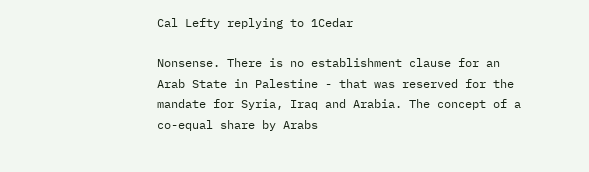Cal Lefty replying to 1Cedar

Nonsense. There is no establishment clause for an Arab State in Palestine - that was reserved for the mandate for Syria, Iraq and Arabia. The concept of a co-equal share by Arabs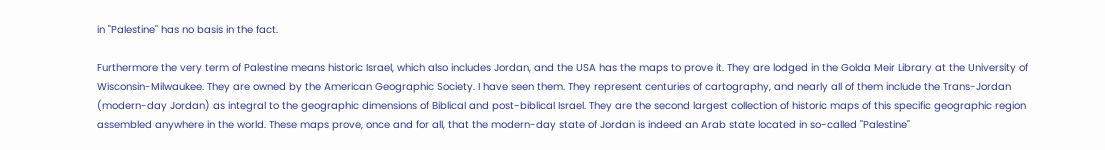in "Palestine" has no basis in the fact.

Furthermore the very term of Palestine means historic Israel, which also includes Jordan, and the USA has the maps to prove it. They are lodged in the Golda Meir Library at the University of Wisconsin-Milwaukee. They are owned by the American Geographic Society. I have seen them. They represent centuries of cartography, and nearly all of them include the Trans-Jordan (modern-day Jordan) as integral to the geographic dimensions of Biblical and post-biblical Israel. They are the second largest collection of historic maps of this specific geographic region assembled anywhere in the world. These maps prove, once and for all, that the modern-day state of Jordan is indeed an Arab state located in so-called "Palestine"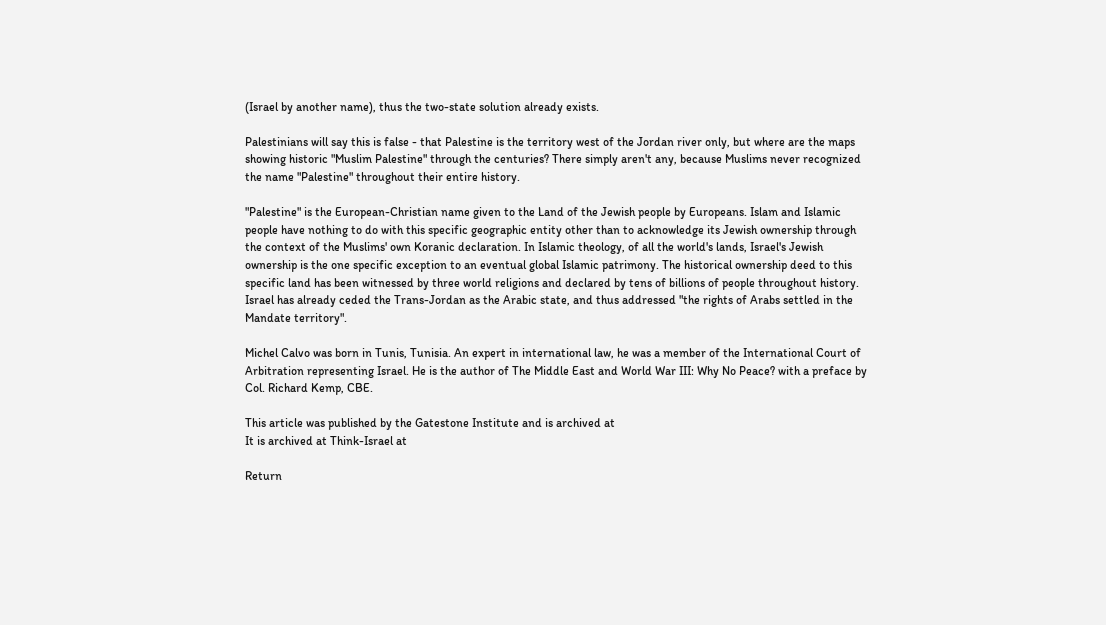(Israel by another name), thus the two-state solution already exists.

Palestinians will say this is false - that Palestine is the territory west of the Jordan river only, but where are the maps showing historic "Muslim Palestine" through the centuries? There simply aren't any, because Muslims never recognized the name "Palestine" throughout their entire history.

"Palestine" is the European-Christian name given to the Land of the Jewish people by Europeans. Islam and Islamic people have nothing to do with this specific geographic entity other than to acknowledge its Jewish ownership through the context of the Muslims' own Koranic declaration. In Islamic theology, of all the world's lands, Israel's Jewish ownership is the one specific exception to an eventual global Islamic patrimony. The historical ownership deed to this specific land has been witnessed by three world religions and declared by tens of billions of people throughout history. Israel has already ceded the Trans-Jordan as the Arabic state, and thus addressed "the rights of Arabs settled in the Mandate territory".

Michel Calvo was born in Tunis, Tunisia. An expert in international law, he was a member of the International Court of Arbitration representing Israel. He is the author of The Middle East and World War III: Why No Peace? with a preface by Col. Richard Kemp, CBE.

This article was published by the Gatestone Institute and is archived at
It is archived at Think-Israel at

Return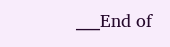___End of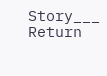Story___ Return